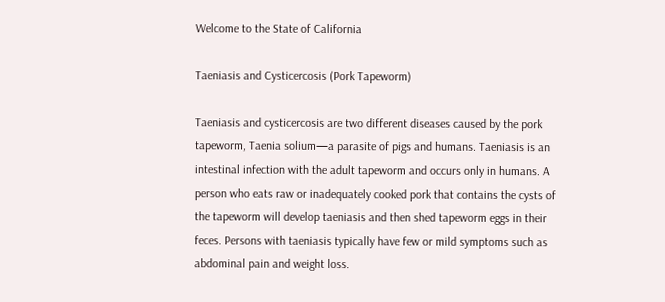Welcome to the State of California

Taeniasis and Cysticercosis (Pork Tapeworm)

Taeniasis and cysticercosis are two different diseases caused by the pork tapeworm, Taenia solium—a parasite of pigs and humans. Taeniasis is an intestinal infection with the adult tapeworm and occurs only in humans. A person who eats raw or inadequately cooked pork that contains the cysts of the tapeworm will develop taeniasis and then shed tapeworm eggs in their feces. Persons with taeniasis typically have few or mild symptoms such as abdominal pain and weight loss.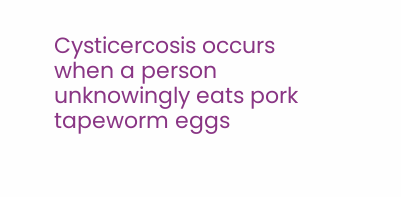Cysticercosis occurs when a person unknowingly eats pork tapeworm eggs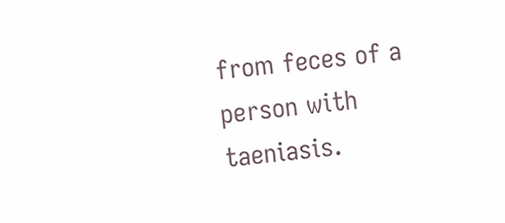from feces of a person with taeniasis.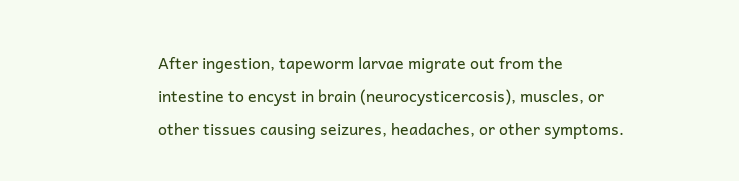After ingestion, tapeworm larvae migrate out from the intestine to encyst in brain (neurocysticercosis), muscles, or other tissues causing seizures, headaches, or other symptoms.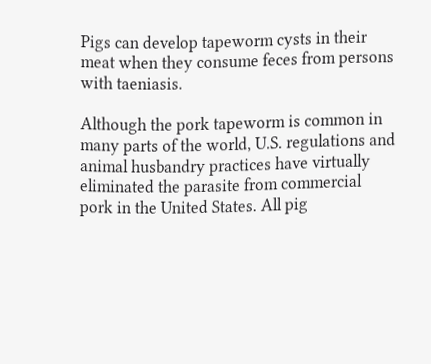Pigs can develop tapeworm cysts in their meat when they consume feces from persons with taeniasis.

Although the pork tapeworm is common in many parts of the world, U.S. regulations and animal husbandry practices have virtually eliminated the parasite from commercial pork in the United States. All pig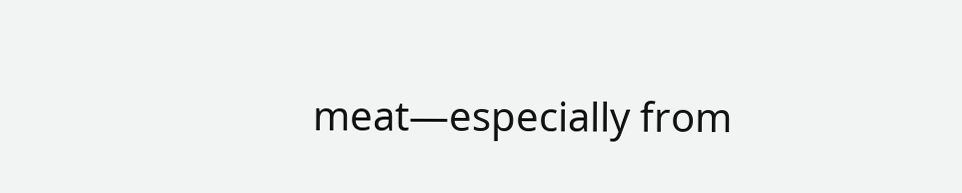meat—especially from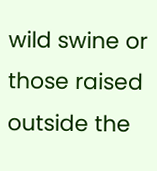wild swine or those raised outside the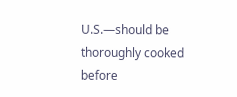U.S.—should be thoroughly cooked before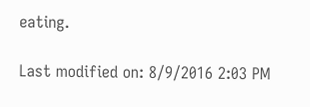eating.

Last modified on: 8/9/2016 2:03 PM